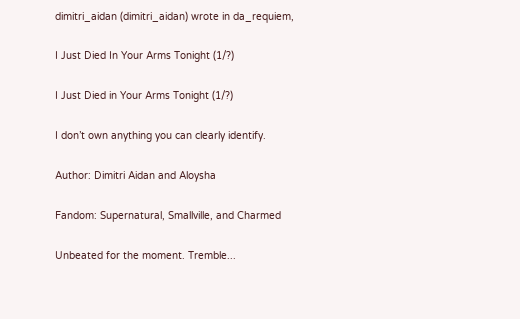dimitri_aidan (dimitri_aidan) wrote in da_requiem,

I Just Died In Your Arms Tonight (1/?)

I Just Died in Your Arms Tonight (1/?)

I don’t own anything you can clearly identify.

Author: Dimitri Aidan and Aloysha

Fandom: Supernatural, Smallville, and Charmed

Unbeated for the moment. Tremble...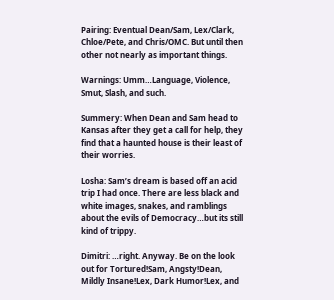Pairing: Eventual Dean/Sam, Lex/Clark, Chloe/Pete, and Chris/OMC. But until then other not nearly as important things.

Warnings: Umm…Language, Violence, Smut, Slash, and such.

Summery: When Dean and Sam head to Kansas after they get a call for help, they find that a haunted house is their least of their worries.

Losha: Sam’s dream is based off an acid trip I had once. There are less black and white images, snakes, and ramblings about the evils of Democracy…but its still kind of trippy.

Dimitri: …right. Anyway. Be on the look out for Tortured!Sam, Angsty!Dean, Mildly Insane!Lex, Dark Humor!Lex, and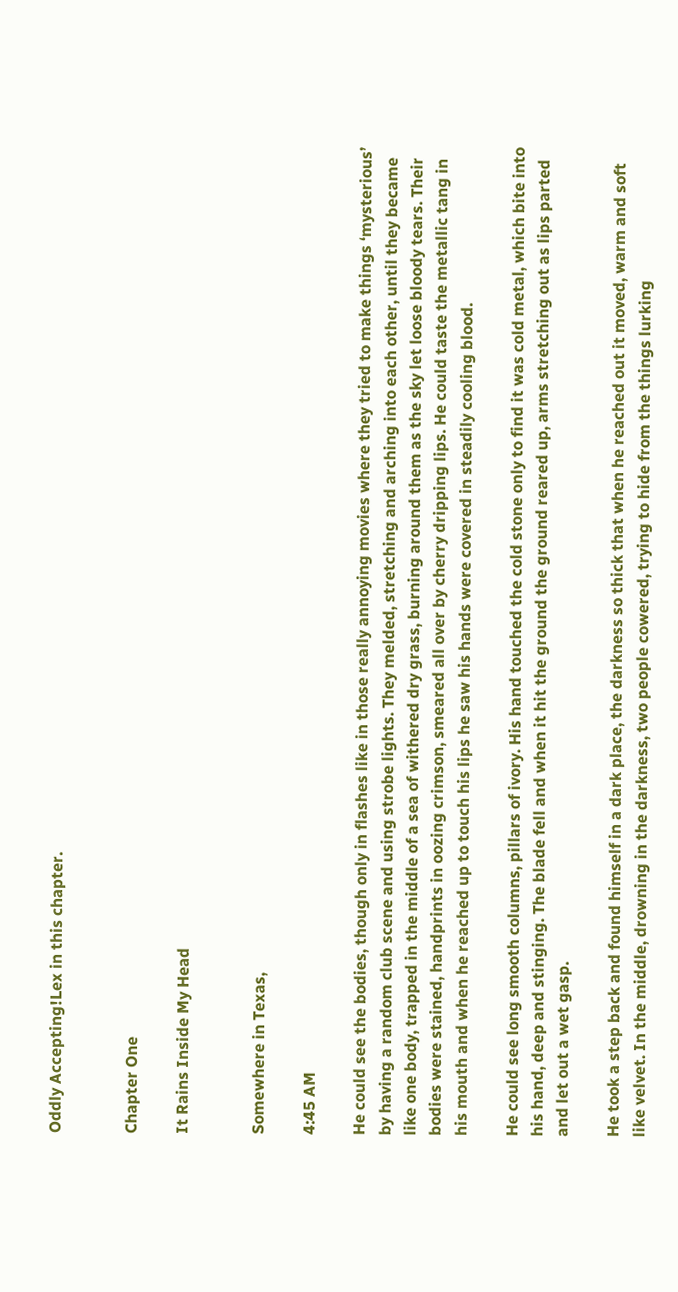Oddly Accepting!Lex in this chapter.


Chapter One

It Rains Inside My Head


Somewhere in Texas,

4:45 AM

He could see the bodies, though only in flashes like in those really annoying movies where they tried to make things ‘mysterious’ by having a random club scene and using strobe lights. They melded, stretching and arching into each other, until they became like one body, trapped in the middle of a sea of withered dry grass, burning around them as the sky let loose bloody tears. Their bodies were stained, handprints in oozing crimson, smeared all over by cherry dripping lips. He could taste the metallic tang in his mouth and when he reached up to touch his lips he saw his hands were covered in steadily cooling blood.

He could see long smooth columns, pillars of ivory. His hand touched the cold stone only to find it was cold metal, which bite into his hand, deep and stinging. The blade fell and when it hit the ground the ground reared up, arms stretching out as lips parted and let out a wet gasp.

He took a step back and found himself in a dark place, the darkness so thick that when he reached out it moved, warm and soft like velvet. In the middle, drowning in the darkness, two people cowered, trying to hide from the things lurking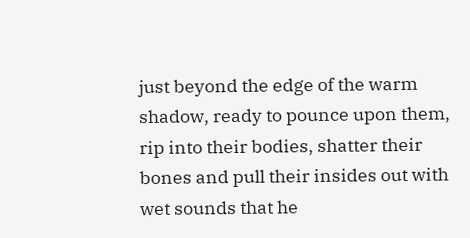just beyond the edge of the warm shadow, ready to pounce upon them, rip into their bodies, shatter their bones and pull their insides out with wet sounds that he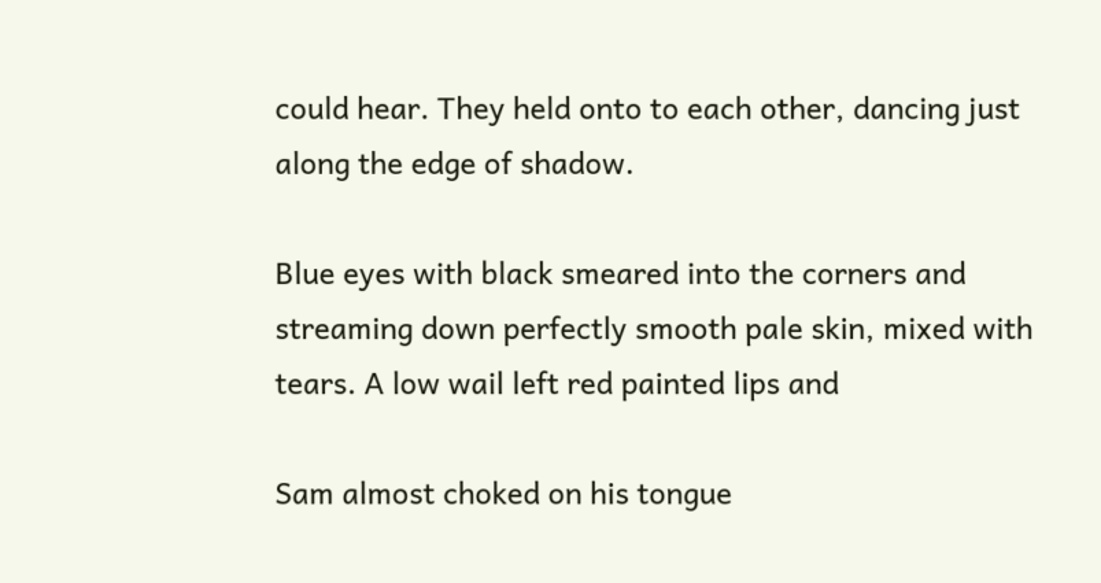could hear. They held onto to each other, dancing just along the edge of shadow.

Blue eyes with black smeared into the corners and streaming down perfectly smooth pale skin, mixed with tears. A low wail left red painted lips and

Sam almost choked on his tongue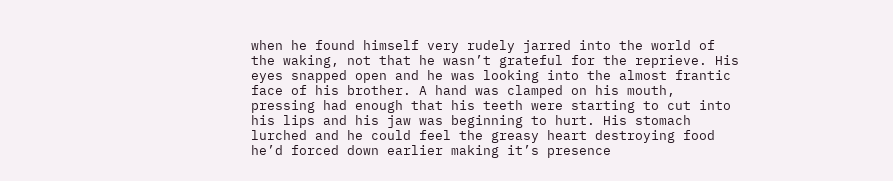when he found himself very rudely jarred into the world of the waking, not that he wasn’t grateful for the reprieve. His eyes snapped open and he was looking into the almost frantic face of his brother. A hand was clamped on his mouth, pressing had enough that his teeth were starting to cut into his lips and his jaw was beginning to hurt. His stomach lurched and he could feel the greasy heart destroying food he’d forced down earlier making it’s presence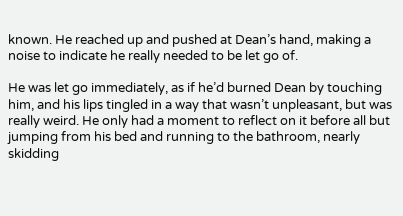known. He reached up and pushed at Dean’s hand, making a noise to indicate he really needed to be let go of.

He was let go immediately, as if he’d burned Dean by touching him, and his lips tingled in a way that wasn’t unpleasant, but was really weird. He only had a moment to reflect on it before all but jumping from his bed and running to the bathroom, nearly skidding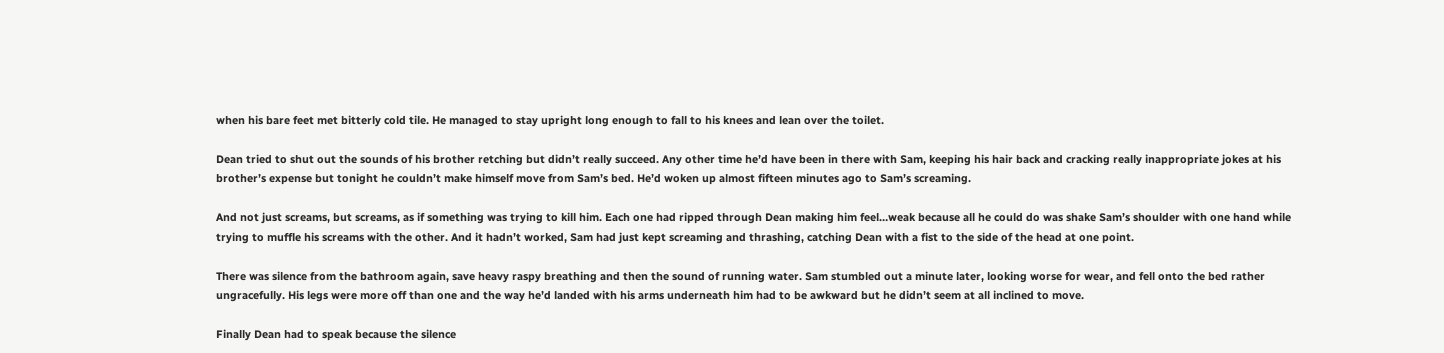when his bare feet met bitterly cold tile. He managed to stay upright long enough to fall to his knees and lean over the toilet.

Dean tried to shut out the sounds of his brother retching but didn’t really succeed. Any other time he’d have been in there with Sam, keeping his hair back and cracking really inappropriate jokes at his brother’s expense but tonight he couldn’t make himself move from Sam’s bed. He’d woken up almost fifteen minutes ago to Sam’s screaming.

And not just screams, but screams, as if something was trying to kill him. Each one had ripped through Dean making him feel…weak because all he could do was shake Sam’s shoulder with one hand while trying to muffle his screams with the other. And it hadn’t worked, Sam had just kept screaming and thrashing, catching Dean with a fist to the side of the head at one point.

There was silence from the bathroom again, save heavy raspy breathing and then the sound of running water. Sam stumbled out a minute later, looking worse for wear, and fell onto the bed rather ungracefully. His legs were more off than one and the way he’d landed with his arms underneath him had to be awkward but he didn’t seem at all inclined to move.

Finally Dean had to speak because the silence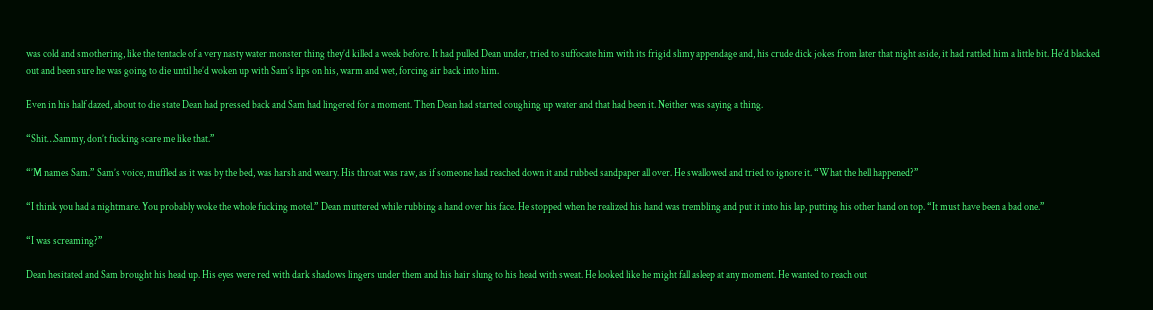was cold and smothering, like the tentacle of a very nasty water monster thing they’d killed a week before. It had pulled Dean under, tried to suffocate him with its frigid slimy appendage and, his crude dick jokes from later that night aside, it had rattled him a little bit. He’d blacked out and been sure he was going to die until he’d woken up with Sam’s lips on his, warm and wet, forcing air back into him.

Even in his half dazed, about to die state Dean had pressed back and Sam had lingered for a moment. Then Dean had started coughing up water and that had been it. Neither was saying a thing.

“Shit…Sammy, don’t fucking scare me like that.”

“’M names Sam.” Sam’s voice, muffled as it was by the bed, was harsh and weary. His throat was raw, as if someone had reached down it and rubbed sandpaper all over. He swallowed and tried to ignore it. “What the hell happened?”

“I think you had a nightmare. You probably woke the whole fucking motel.” Dean muttered while rubbing a hand over his face. He stopped when he realized his hand was trembling and put it into his lap, putting his other hand on top. “It must have been a bad one.”

“I was screaming?”

Dean hesitated and Sam brought his head up. His eyes were red with dark shadows lingers under them and his hair slung to his head with sweat. He looked like he might fall asleep at any moment. He wanted to reach out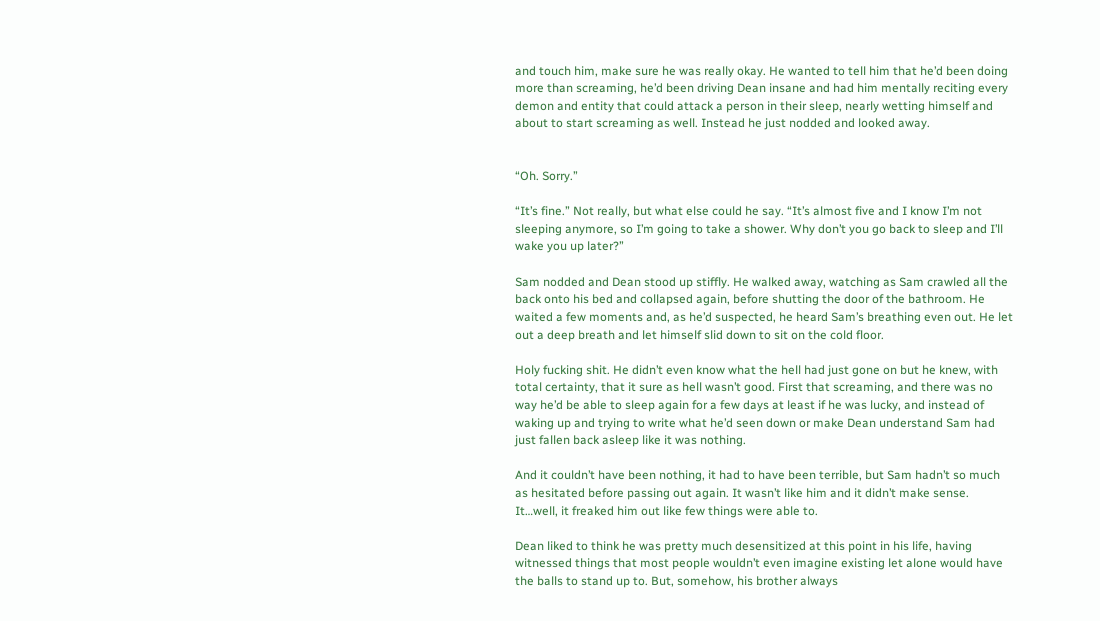and touch him, make sure he was really okay. He wanted to tell him that he’d been doing more than screaming, he’d been driving Dean insane and had him mentally reciting every demon and entity that could attack a person in their sleep, nearly wetting himself and about to start screaming as well. Instead he just nodded and looked away.


“Oh. Sorry.”

“It’s fine.” Not really, but what else could he say. “It’s almost five and I know I’m not sleeping anymore, so I’m going to take a shower. Why don’t you go back to sleep and I’ll wake you up later?”

Sam nodded and Dean stood up stiffly. He walked away, watching as Sam crawled all the back onto his bed and collapsed again, before shutting the door of the bathroom. He waited a few moments and, as he’d suspected, he heard Sam’s breathing even out. He let out a deep breath and let himself slid down to sit on the cold floor.

Holy fucking shit. He didn’t even know what the hell had just gone on but he knew, with total certainty, that it sure as hell wasn’t good. First that screaming, and there was no way he’d be able to sleep again for a few days at least if he was lucky, and instead of waking up and trying to write what he’d seen down or make Dean understand Sam had just fallen back asleep like it was nothing.

And it couldn’t have been nothing, it had to have been terrible, but Sam hadn’t so much as hesitated before passing out again. It wasn’t like him and it didn’t make sense. It…well, it freaked him out like few things were able to.

Dean liked to think he was pretty much desensitized at this point in his life, having witnessed things that most people wouldn’t even imagine existing let alone would have the balls to stand up to. But, somehow, his brother always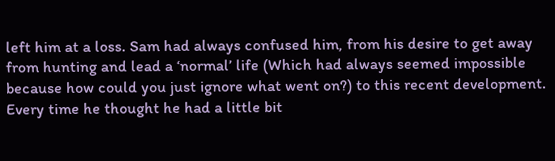left him at a loss. Sam had always confused him, from his desire to get away from hunting and lead a ‘normal’ life (Which had always seemed impossible because how could you just ignore what went on?) to this recent development. Every time he thought he had a little bit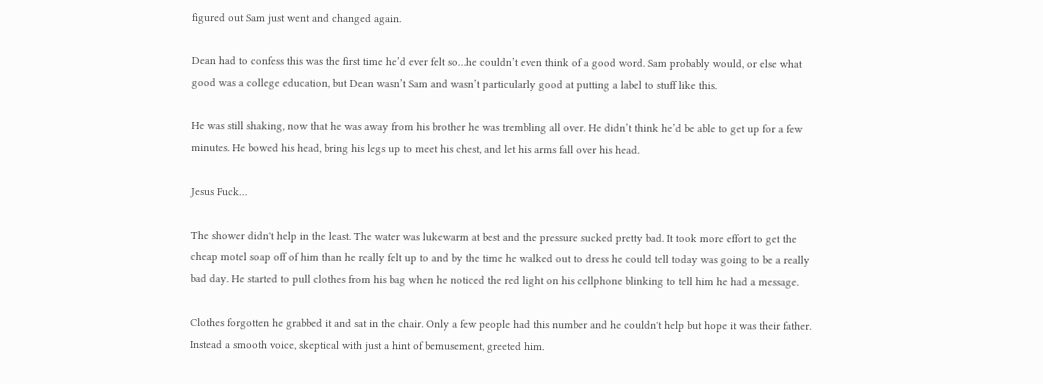figured out Sam just went and changed again.

Dean had to confess this was the first time he’d ever felt so…he couldn’t even think of a good word. Sam probably would, or else what good was a college education, but Dean wasn’t Sam and wasn’t particularly good at putting a label to stuff like this.

He was still shaking, now that he was away from his brother he was trembling all over. He didn’t think he’d be able to get up for a few minutes. He bowed his head, bring his legs up to meet his chest, and let his arms fall over his head.

Jesus Fuck…

The shower didn't help in the least. The water was lukewarm at best and the pressure sucked pretty bad. It took more effort to get the cheap motel soap off of him than he really felt up to and by the time he walked out to dress he could tell today was going to be a really bad day. He started to pull clothes from his bag when he noticed the red light on his cellphone blinking to tell him he had a message.

Clothes forgotten he grabbed it and sat in the chair. Only a few people had this number and he couldn't help but hope it was their father. Instead a smooth voice, skeptical with just a hint of bemusement, greeted him.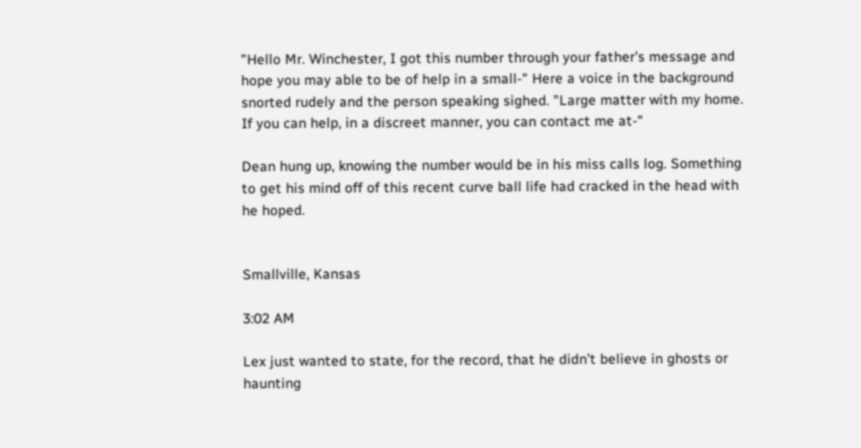"Hello Mr. Winchester, I got this number through your father's message and hope you may able to be of help in a small-" Here a voice in the background snorted rudely and the person speaking sighed. "Large matter with my home. If you can help, in a discreet manner, you can contact me at-"

Dean hung up, knowing the number would be in his miss calls log. Something to get his mind off of this recent curve ball life had cracked in the head with he hoped.


Smallville, Kansas

3:02 AM

Lex just wanted to state, for the record, that he didn’t believe in ghosts or haunting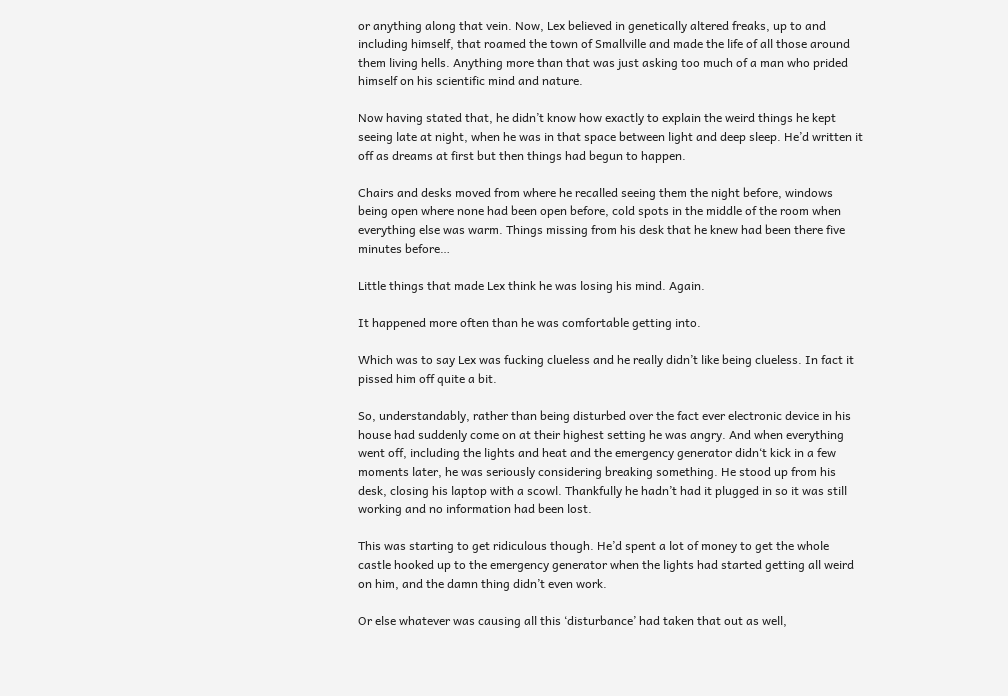or anything along that vein. Now, Lex believed in genetically altered freaks, up to and including himself, that roamed the town of Smallville and made the life of all those around them living hells. Anything more than that was just asking too much of a man who prided himself on his scientific mind and nature.

Now having stated that, he didn’t know how exactly to explain the weird things he kept seeing late at night, when he was in that space between light and deep sleep. He’d written it off as dreams at first but then things had begun to happen.

Chairs and desks moved from where he recalled seeing them the night before, windows being open where none had been open before, cold spots in the middle of the room when everything else was warm. Things missing from his desk that he knew had been there five minutes before…

Little things that made Lex think he was losing his mind. Again.

It happened more often than he was comfortable getting into.

Which was to say Lex was fucking clueless and he really didn’t like being clueless. In fact it pissed him off quite a bit.

So, understandably, rather than being disturbed over the fact ever electronic device in his house had suddenly come on at their highest setting he was angry. And when everything went off, including the lights and heat and the emergency generator didn‘t kick in a few moments later, he was seriously considering breaking something. He stood up from his desk, closing his laptop with a scowl. Thankfully he hadn’t had it plugged in so it was still working and no information had been lost.

This was starting to get ridiculous though. He’d spent a lot of money to get the whole castle hooked up to the emergency generator when the lights had started getting all weird on him, and the damn thing didn’t even work.

Or else whatever was causing all this ‘disturbance’ had taken that out as well,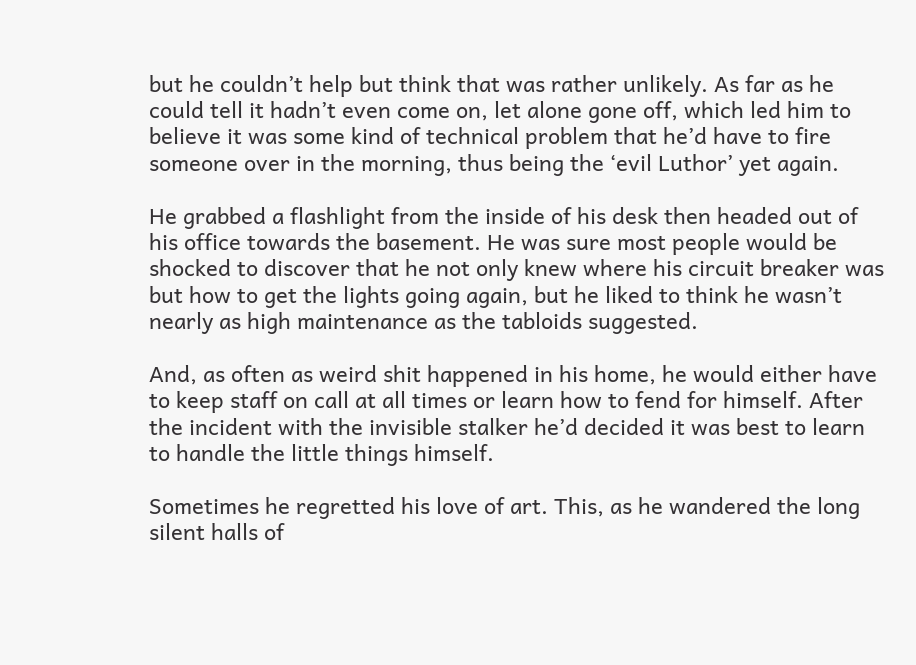but he couldn’t help but think that was rather unlikely. As far as he could tell it hadn’t even come on, let alone gone off, which led him to believe it was some kind of technical problem that he’d have to fire someone over in the morning, thus being the ‘evil Luthor’ yet again.

He grabbed a flashlight from the inside of his desk then headed out of his office towards the basement. He was sure most people would be shocked to discover that he not only knew where his circuit breaker was but how to get the lights going again, but he liked to think he wasn’t nearly as high maintenance as the tabloids suggested.

And, as often as weird shit happened in his home, he would either have to keep staff on call at all times or learn how to fend for himself. After the incident with the invisible stalker he’d decided it was best to learn to handle the little things himself.

Sometimes he regretted his love of art. This, as he wandered the long silent halls of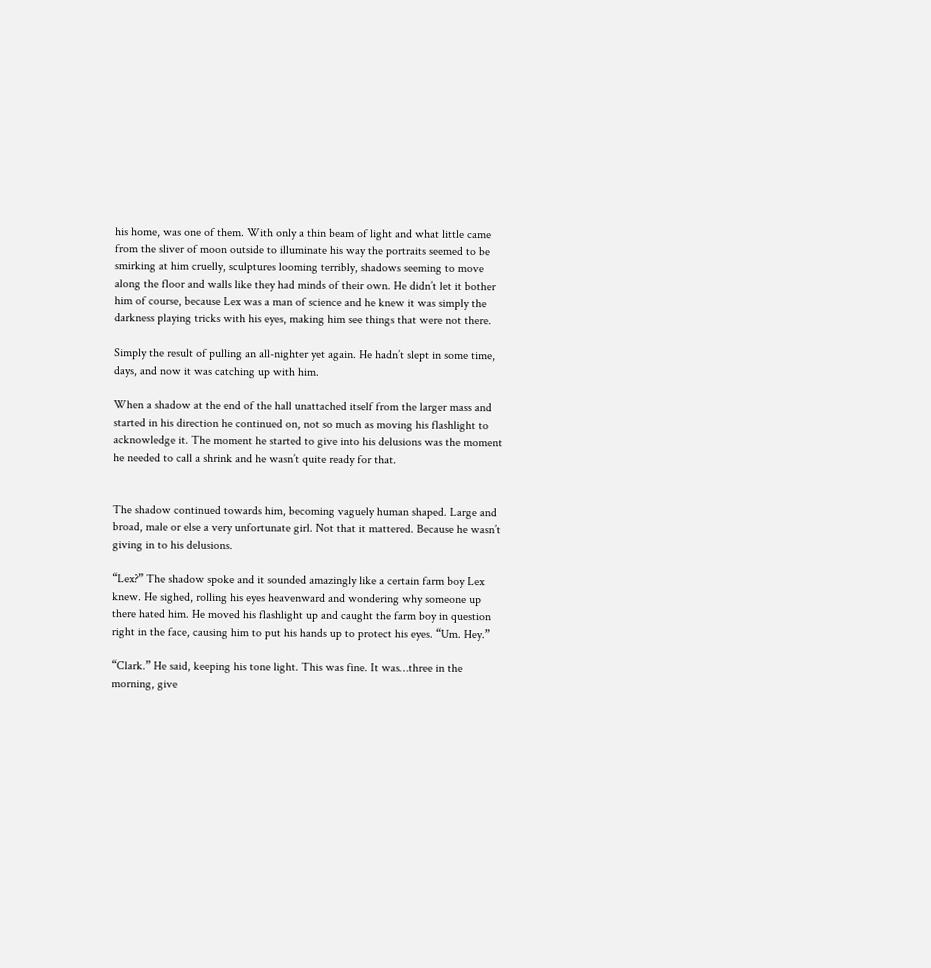his home, was one of them. With only a thin beam of light and what little came from the sliver of moon outside to illuminate his way the portraits seemed to be smirking at him cruelly, sculptures looming terribly, shadows seeming to move along the floor and walls like they had minds of their own. He didn’t let it bother him of course, because Lex was a man of science and he knew it was simply the darkness playing tricks with his eyes, making him see things that were not there.

Simply the result of pulling an all-nighter yet again. He hadn’t slept in some time, days, and now it was catching up with him.

When a shadow at the end of the hall unattached itself from the larger mass and started in his direction he continued on, not so much as moving his flashlight to acknowledge it. The moment he started to give into his delusions was the moment he needed to call a shrink and he wasn’t quite ready for that.


The shadow continued towards him, becoming vaguely human shaped. Large and broad, male or else a very unfortunate girl. Not that it mattered. Because he wasn’t giving in to his delusions.

“Lex?” The shadow spoke and it sounded amazingly like a certain farm boy Lex knew. He sighed, rolling his eyes heavenward and wondering why someone up there hated him. He moved his flashlight up and caught the farm boy in question right in the face, causing him to put his hands up to protect his eyes. “Um. Hey.”

“Clark.” He said, keeping his tone light. This was fine. It was…three in the morning, give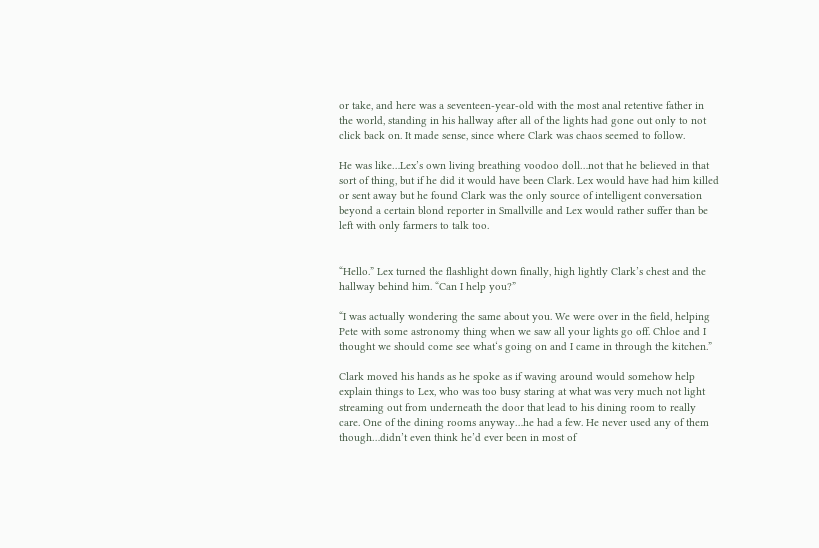or take, and here was a seventeen-year-old with the most anal retentive father in the world, standing in his hallway after all of the lights had gone out only to not click back on. It made sense, since where Clark was chaos seemed to follow.

He was like…Lex’s own living breathing voodoo doll…not that he believed in that sort of thing, but if he did it would have been Clark. Lex would have had him killed or sent away but he found Clark was the only source of intelligent conversation beyond a certain blond reporter in Smallville and Lex would rather suffer than be left with only farmers to talk too.


“Hello.” Lex turned the flashlight down finally, high lightly Clark’s chest and the hallway behind him. “Can I help you?”

“I was actually wondering the same about you. We were over in the field, helping Pete with some astronomy thing when we saw all your lights go off. Chloe and I thought we should come see what‘s going on and I came in through the kitchen.”

Clark moved his hands as he spoke as if waving around would somehow help explain things to Lex, who was too busy staring at what was very much not light streaming out from underneath the door that lead to his dining room to really care. One of the dining rooms anyway…he had a few. He never used any of them though…didn’t even think he’d ever been in most of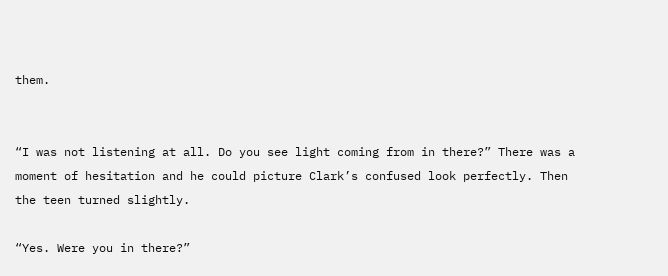them.


“I was not listening at all. Do you see light coming from in there?” There was a moment of hesitation and he could picture Clark’s confused look perfectly. Then the teen turned slightly.

“Yes. Were you in there?”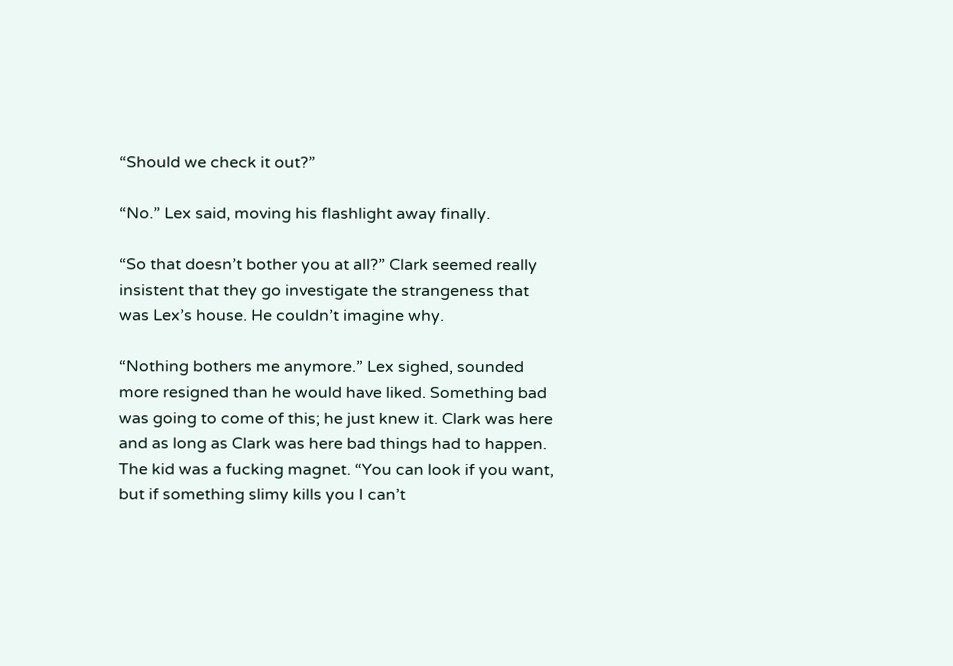“Should we check it out?”

“No.” Lex said, moving his flashlight away finally.

“So that doesn’t bother you at all?” Clark seemed really insistent that they go investigate the strangeness that was Lex’s house. He couldn’t imagine why.

“Nothing bothers me anymore.” Lex sighed, sounded more resigned than he would have liked. Something bad was going to come of this; he just knew it. Clark was here and as long as Clark was here bad things had to happen. The kid was a fucking magnet. “You can look if you want, but if something slimy kills you I can’t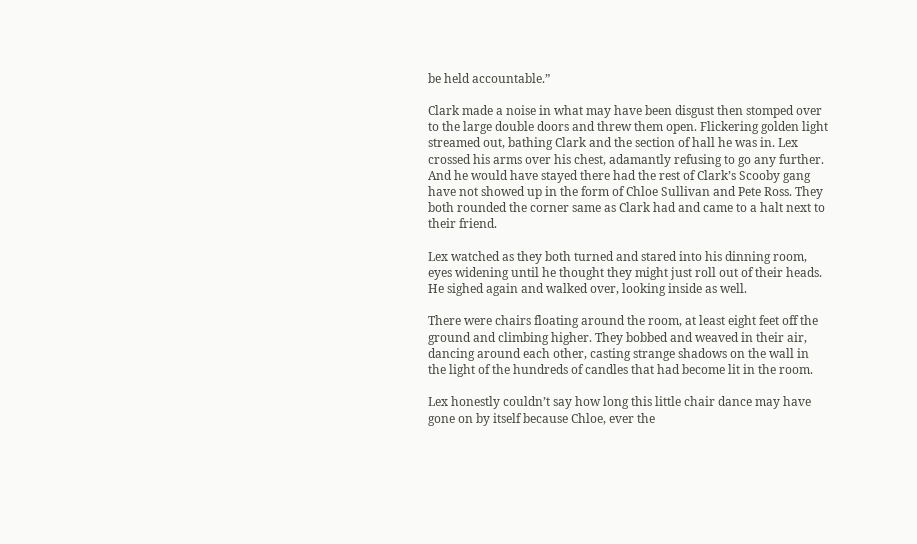be held accountable.”

Clark made a noise in what may have been disgust then stomped over to the large double doors and threw them open. Flickering golden light streamed out, bathing Clark and the section of hall he was in. Lex crossed his arms over his chest, adamantly refusing to go any further. And he would have stayed there had the rest of Clark’s Scooby gang have not showed up in the form of Chloe Sullivan and Pete Ross. They both rounded the corner same as Clark had and came to a halt next to their friend.

Lex watched as they both turned and stared into his dinning room, eyes widening until he thought they might just roll out of their heads. He sighed again and walked over, looking inside as well.

There were chairs floating around the room, at least eight feet off the ground and climbing higher. They bobbed and weaved in their air, dancing around each other, casting strange shadows on the wall in the light of the hundreds of candles that had become lit in the room.

Lex honestly couldn’t say how long this little chair dance may have gone on by itself because Chloe, ever the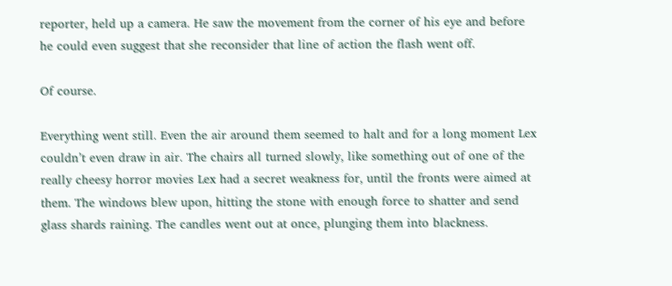reporter, held up a camera. He saw the movement from the corner of his eye and before he could even suggest that she reconsider that line of action the flash went off.

Of course.

Everything went still. Even the air around them seemed to halt and for a long moment Lex couldn’t even draw in air. The chairs all turned slowly, like something out of one of the really cheesy horror movies Lex had a secret weakness for, until the fronts were aimed at them. The windows blew upon, hitting the stone with enough force to shatter and send glass shards raining. The candles went out at once, plunging them into blackness.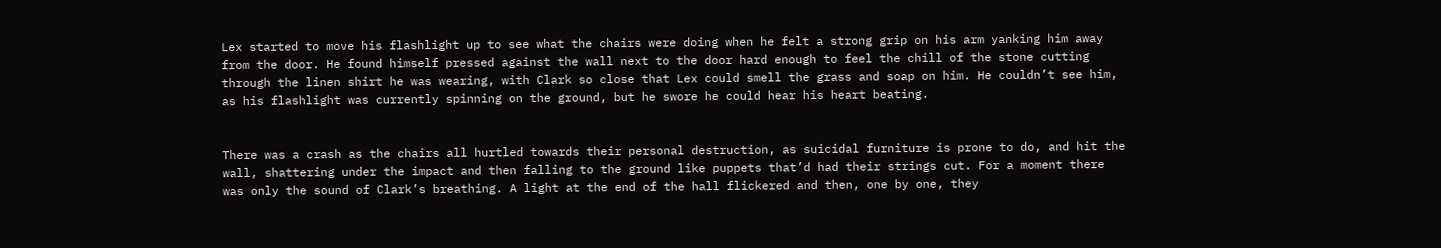Lex started to move his flashlight up to see what the chairs were doing when he felt a strong grip on his arm yanking him away from the door. He found himself pressed against the wall next to the door hard enough to feel the chill of the stone cutting through the linen shirt he was wearing, with Clark so close that Lex could smell the grass and soap on him. He couldn’t see him, as his flashlight was currently spinning on the ground, but he swore he could hear his heart beating.


There was a crash as the chairs all hurtled towards their personal destruction, as suicidal furniture is prone to do, and hit the wall, shattering under the impact and then falling to the ground like puppets that’d had their strings cut. For a moment there was only the sound of Clark’s breathing. A light at the end of the hall flickered and then, one by one, they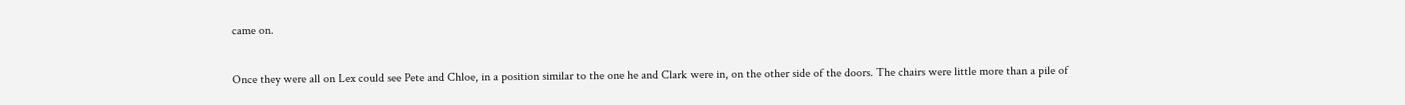came on.

Once they were all on Lex could see Pete and Chloe, in a position similar to the one he and Clark were in, on the other side of the doors. The chairs were little more than a pile of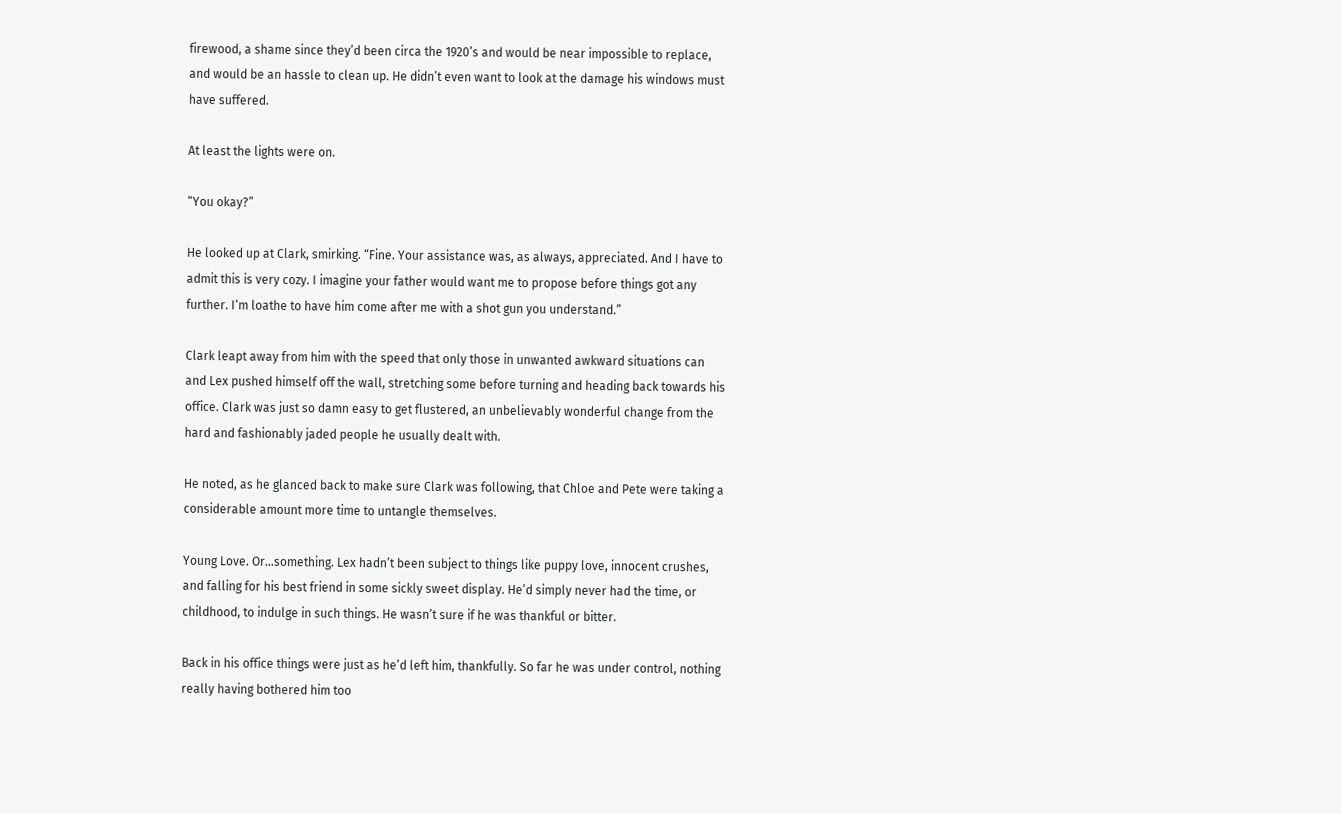firewood, a shame since they’d been circa the 1920’s and would be near impossible to replace, and would be an hassle to clean up. He didn’t even want to look at the damage his windows must have suffered.

At least the lights were on.

“You okay?”

He looked up at Clark, smirking. “Fine. Your assistance was, as always, appreciated. And I have to admit this is very cozy. I imagine your father would want me to propose before things got any further. I‘m loathe to have him come after me with a shot gun you understand.”

Clark leapt away from him with the speed that only those in unwanted awkward situations can and Lex pushed himself off the wall, stretching some before turning and heading back towards his office. Clark was just so damn easy to get flustered, an unbelievably wonderful change from the hard and fashionably jaded people he usually dealt with.

He noted, as he glanced back to make sure Clark was following, that Chloe and Pete were taking a considerable amount more time to untangle themselves.

Young Love. Or…something. Lex hadn’t been subject to things like puppy love, innocent crushes, and falling for his best friend in some sickly sweet display. He’d simply never had the time, or childhood, to indulge in such things. He wasn’t sure if he was thankful or bitter.

Back in his office things were just as he’d left him, thankfully. So far he was under control, nothing really having bothered him too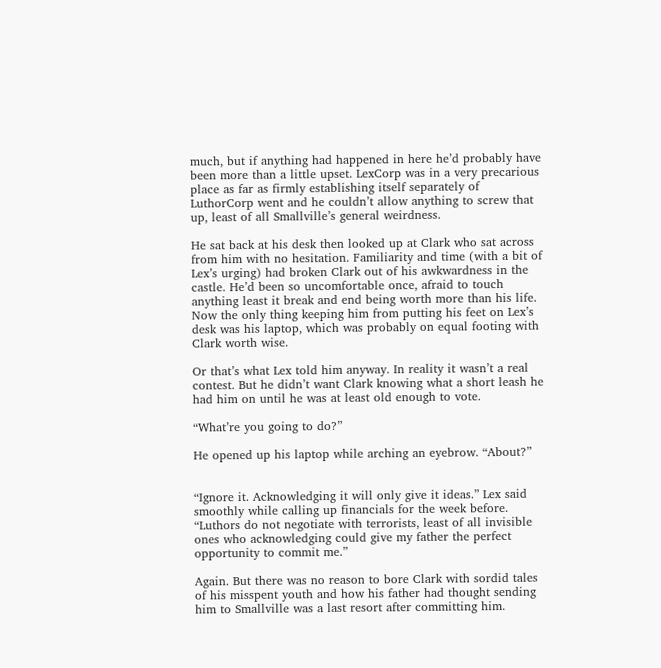much, but if anything had happened in here he’d probably have been more than a little upset. LexCorp was in a very precarious place as far as firmly establishing itself separately of LuthorCorp went and he couldn’t allow anything to screw that up, least of all Smallville’s general weirdness.

He sat back at his desk then looked up at Clark who sat across from him with no hesitation. Familiarity and time (with a bit of Lex’s urging) had broken Clark out of his awkwardness in the castle. He’d been so uncomfortable once, afraid to touch anything least it break and end being worth more than his life. Now the only thing keeping him from putting his feet on Lex’s desk was his laptop, which was probably on equal footing with Clark worth wise.

Or that’s what Lex told him anyway. In reality it wasn’t a real contest. But he didn’t want Clark knowing what a short leash he had him on until he was at least old enough to vote.

“What’re you going to do?”

He opened up his laptop while arching an eyebrow. “About?”


“Ignore it. Acknowledging it will only give it ideas.” Lex said smoothly while calling up financials for the week before. “Luthors do not negotiate with terrorists, least of all invisible ones who acknowledging could give my father the perfect opportunity to commit me.”

Again. But there was no reason to bore Clark with sordid tales of his misspent youth and how his father had thought sending him to Smallville was a last resort after committing him.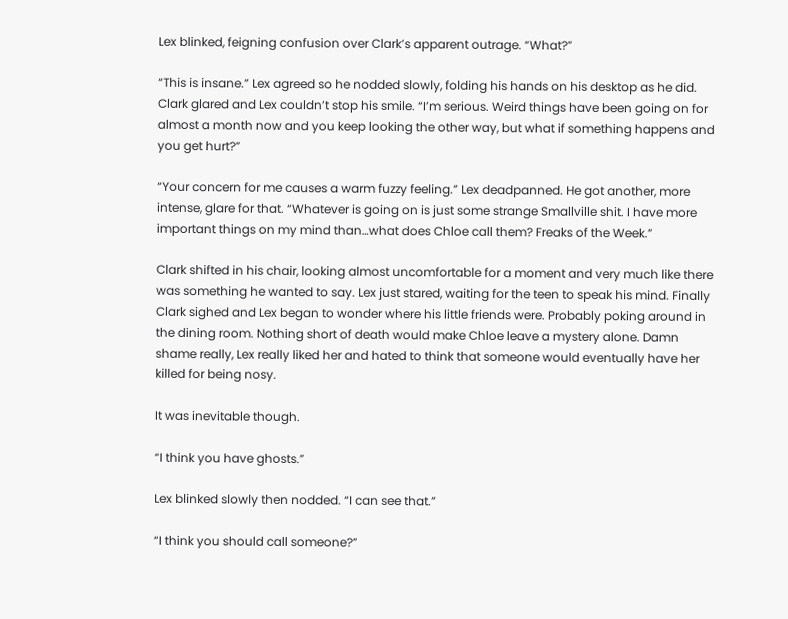Lex blinked, feigning confusion over Clark’s apparent outrage. “What?”

“This is insane.” Lex agreed so he nodded slowly, folding his hands on his desktop as he did. Clark glared and Lex couldn’t stop his smile. “I’m serious. Weird things have been going on for almost a month now and you keep looking the other way, but what if something happens and you get hurt?”

“Your concern for me causes a warm fuzzy feeling.” Lex deadpanned. He got another, more intense, glare for that. “Whatever is going on is just some strange Smallville shit. I have more important things on my mind than…what does Chloe call them? Freaks of the Week.”

Clark shifted in his chair, looking almost uncomfortable for a moment and very much like there was something he wanted to say. Lex just stared, waiting for the teen to speak his mind. Finally Clark sighed and Lex began to wonder where his little friends were. Probably poking around in the dining room. Nothing short of death would make Chloe leave a mystery alone. Damn shame really, Lex really liked her and hated to think that someone would eventually have her killed for being nosy.

It was inevitable though.

“I think you have ghosts.”

Lex blinked slowly then nodded. “I can see that.”

“I think you should call someone?”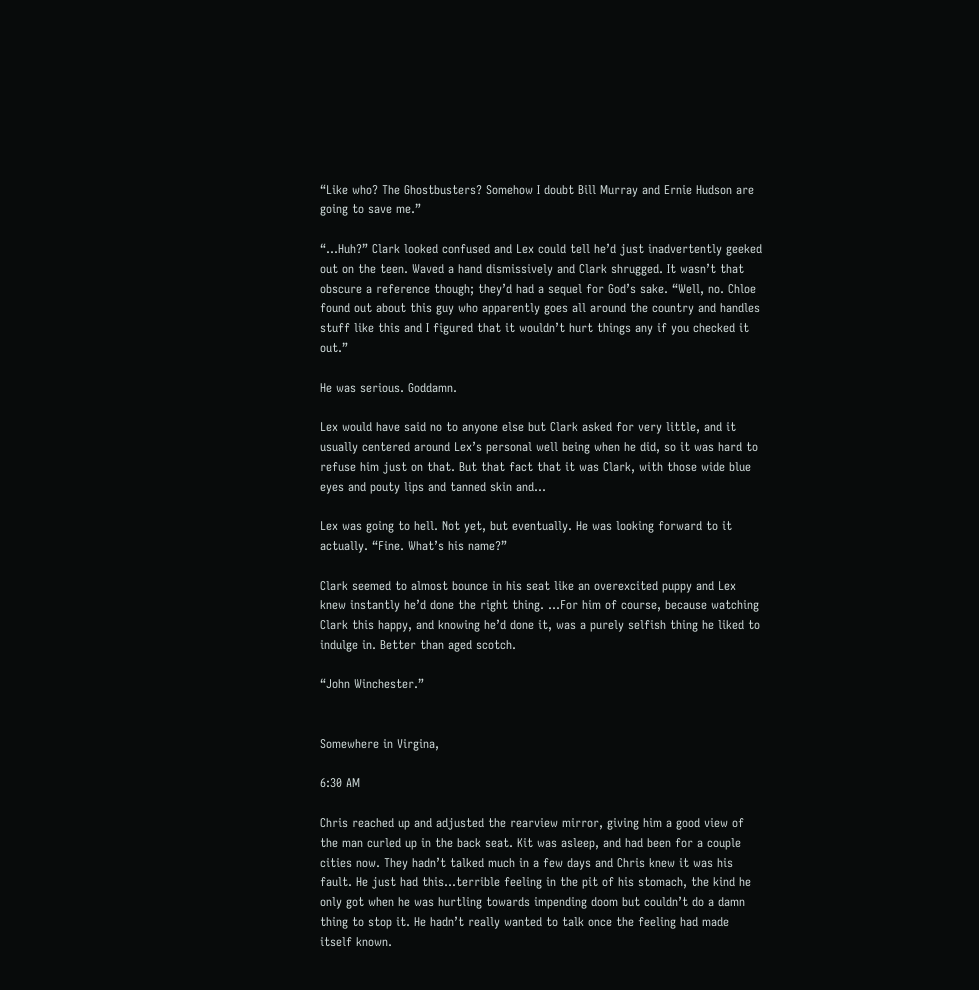“Like who? The Ghostbusters? Somehow I doubt Bill Murray and Ernie Hudson are going to save me.”

“…Huh?” Clark looked confused and Lex could tell he’d just inadvertently geeked out on the teen. Waved a hand dismissively and Clark shrugged. It wasn’t that obscure a reference though; they’d had a sequel for God’s sake. “Well, no. Chloe found out about this guy who apparently goes all around the country and handles stuff like this and I figured that it wouldn’t hurt things any if you checked it out.”

He was serious. Goddamn.

Lex would have said no to anyone else but Clark asked for very little, and it usually centered around Lex’s personal well being when he did, so it was hard to refuse him just on that. But that fact that it was Clark, with those wide blue eyes and pouty lips and tanned skin and…

Lex was going to hell. Not yet, but eventually. He was looking forward to it actually. “Fine. What’s his name?”

Clark seemed to almost bounce in his seat like an overexcited puppy and Lex knew instantly he’d done the right thing. …For him of course, because watching Clark this happy, and knowing he’d done it, was a purely selfish thing he liked to indulge in. Better than aged scotch.

“John Winchester.”


Somewhere in Virgina,

6:30 AM

Chris reached up and adjusted the rearview mirror, giving him a good view of the man curled up in the back seat. Kit was asleep, and had been for a couple cities now. They hadn’t talked much in a few days and Chris knew it was his fault. He just had this…terrible feeling in the pit of his stomach, the kind he only got when he was hurtling towards impending doom but couldn’t do a damn thing to stop it. He hadn’t really wanted to talk once the feeling had made itself known.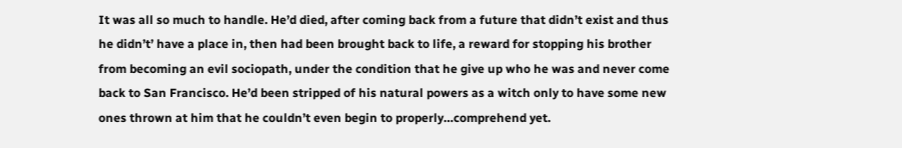It was all so much to handle. He’d died, after coming back from a future that didn’t exist and thus he didn’t’ have a place in, then had been brought back to life, a reward for stopping his brother from becoming an evil sociopath, under the condition that he give up who he was and never come back to San Francisco. He’d been stripped of his natural powers as a witch only to have some new ones thrown at him that he couldn’t even begin to properly…comprehend yet.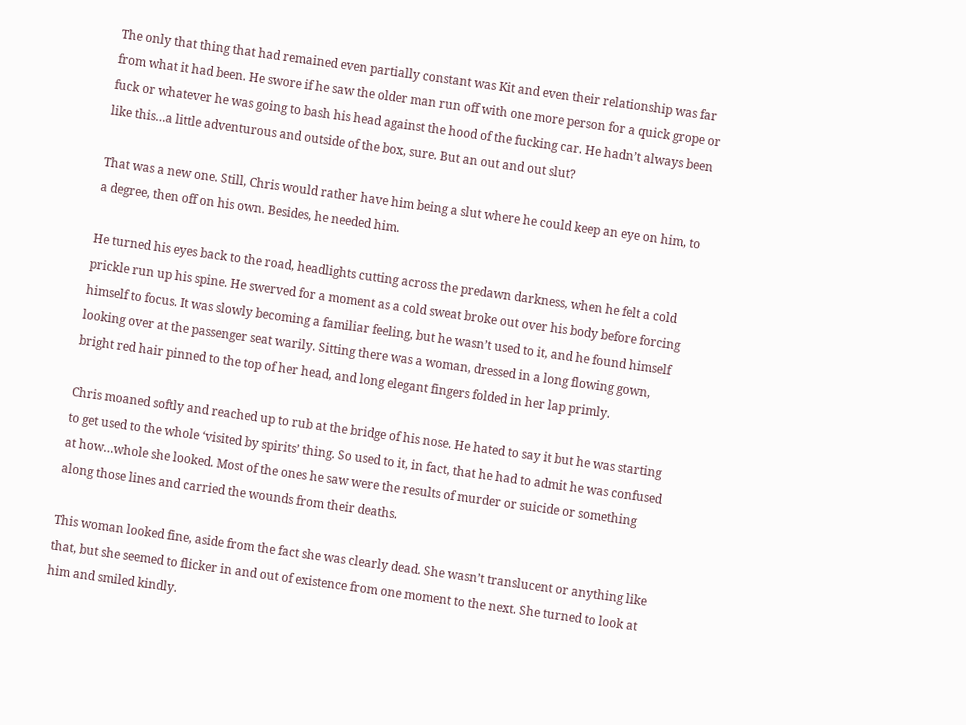The only that thing that had remained even partially constant was Kit and even their relationship was far from what it had been. He swore if he saw the older man run off with one more person for a quick grope or fuck or whatever he was going to bash his head against the hood of the fucking car. He hadn’t always been like this…a little adventurous and outside of the box, sure. But an out and out slut?

That was a new one. Still, Chris would rather have him being a slut where he could keep an eye on him, to a degree, then off on his own. Besides, he needed him.

He turned his eyes back to the road, headlights cutting across the predawn darkness, when he felt a cold prickle run up his spine. He swerved for a moment as a cold sweat broke out over his body before forcing himself to focus. It was slowly becoming a familiar feeling, but he wasn’t used to it, and he found himself looking over at the passenger seat warily. Sitting there was a woman, dressed in a long flowing gown, bright red hair pinned to the top of her head, and long elegant fingers folded in her lap primly.

Chris moaned softly and reached up to rub at the bridge of his nose. He hated to say it but he was starting to get used to the whole ‘visited by spirits’ thing. So used to it, in fact, that he had to admit he was confused at how…whole she looked. Most of the ones he saw were the results of murder or suicide or something along those lines and carried the wounds from their deaths.

This woman looked fine, aside from the fact she was clearly dead. She wasn’t translucent or anything like that, but she seemed to flicker in and out of existence from one moment to the next. She turned to look at him and smiled kindly.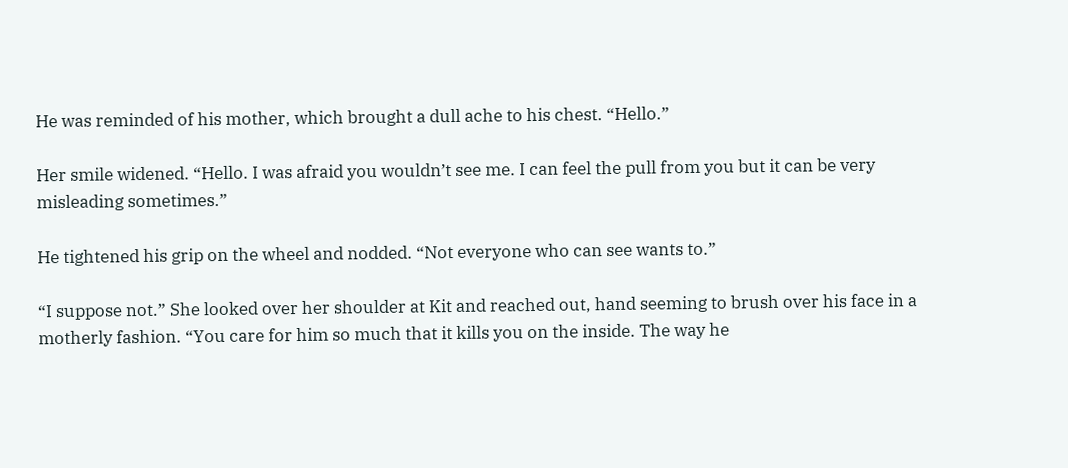He was reminded of his mother, which brought a dull ache to his chest. “Hello.”

Her smile widened. “Hello. I was afraid you wouldn’t see me. I can feel the pull from you but it can be very misleading sometimes.”

He tightened his grip on the wheel and nodded. “Not everyone who can see wants to.”

“I suppose not.” She looked over her shoulder at Kit and reached out, hand seeming to brush over his face in a motherly fashion. “You care for him so much that it kills you on the inside. The way he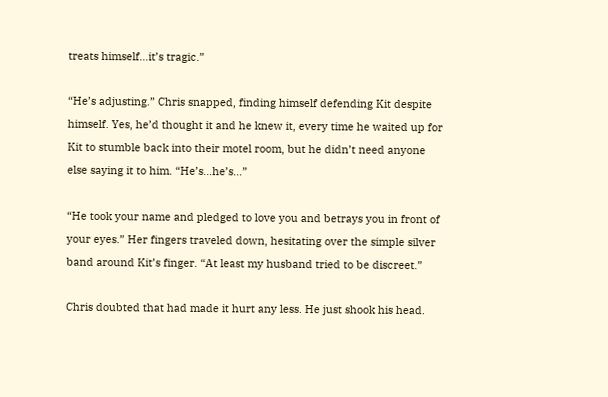treats himself…it’s tragic.”

“He’s adjusting.” Chris snapped, finding himself defending Kit despite himself. Yes, he’d thought it and he knew it, every time he waited up for Kit to stumble back into their motel room, but he didn’t need anyone else saying it to him. “He’s…he’s…”

“He took your name and pledged to love you and betrays you in front of your eyes.” Her fingers traveled down, hesitating over the simple silver band around Kit’s finger. “At least my husband tried to be discreet.”

Chris doubted that had made it hurt any less. He just shook his head.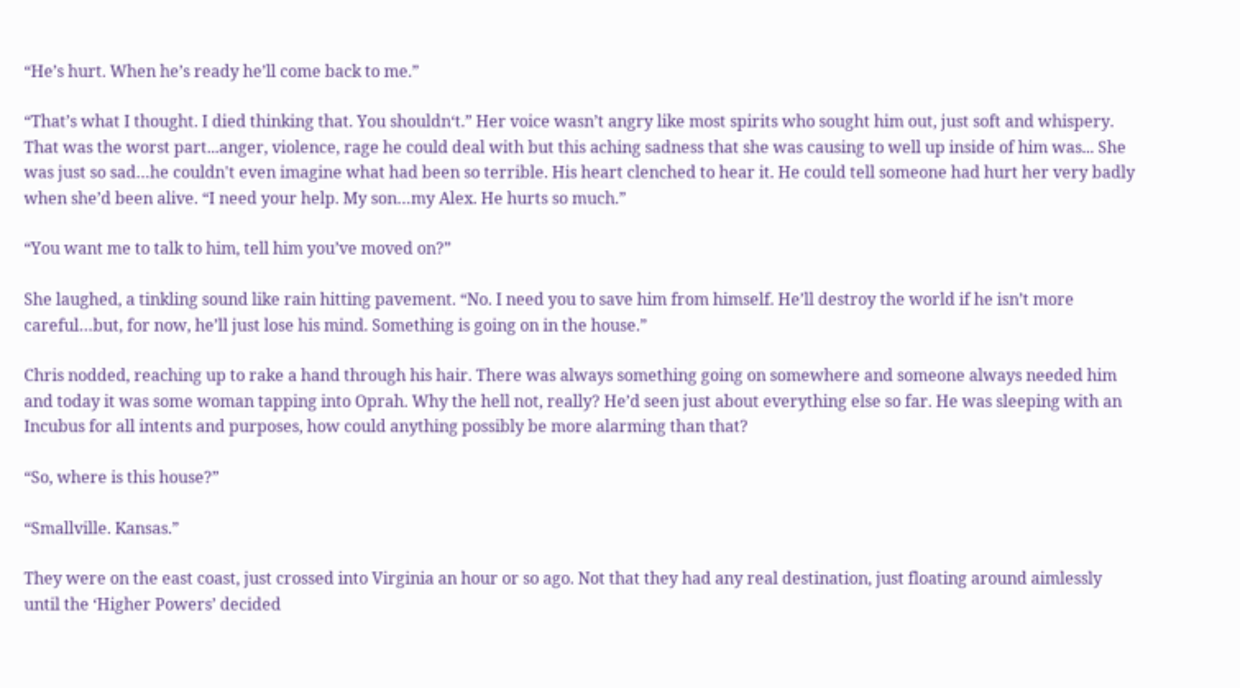“He’s hurt. When he’s ready he’ll come back to me.”

“That’s what I thought. I died thinking that. You shouldn‘t.” Her voice wasn’t angry like most spirits who sought him out, just soft and whispery. That was the worst part...anger, violence, rage he could deal with but this aching sadness that she was causing to well up inside of him was... She was just so sad…he couldn't even imagine what had been so terrible. His heart clenched to hear it. He could tell someone had hurt her very badly when she’d been alive. “I need your help. My son…my Alex. He hurts so much.”

“You want me to talk to him, tell him you’ve moved on?”

She laughed, a tinkling sound like rain hitting pavement. “No. I need you to save him from himself. He’ll destroy the world if he isn’t more careful…but, for now, he’ll just lose his mind. Something is going on in the house.”

Chris nodded, reaching up to rake a hand through his hair. There was always something going on somewhere and someone always needed him and today it was some woman tapping into Oprah. Why the hell not, really? He’d seen just about everything else so far. He was sleeping with an Incubus for all intents and purposes, how could anything possibly be more alarming than that?

“So, where is this house?”

“Smallville. Kansas.”

They were on the east coast, just crossed into Virginia an hour or so ago. Not that they had any real destination, just floating around aimlessly until the ‘Higher Powers’ decided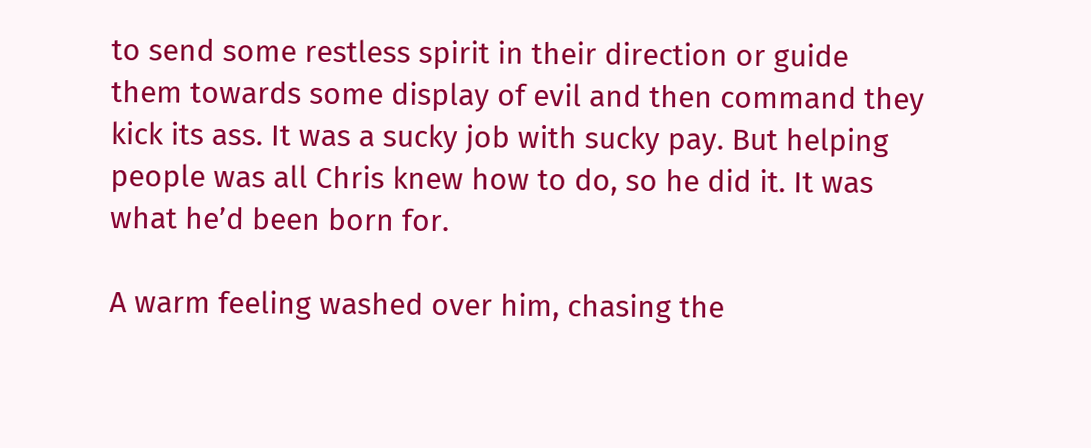to send some restless spirit in their direction or guide them towards some display of evil and then command they kick its ass. It was a sucky job with sucky pay. But helping people was all Chris knew how to do, so he did it. It was what he’d been born for.

A warm feeling washed over him, chasing the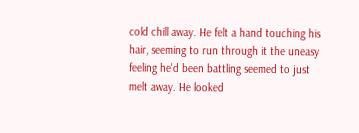cold chill away. He felt a hand touching his hair, seeming to run through it the uneasy feeling he'd been battling seemed to just melt away. He looked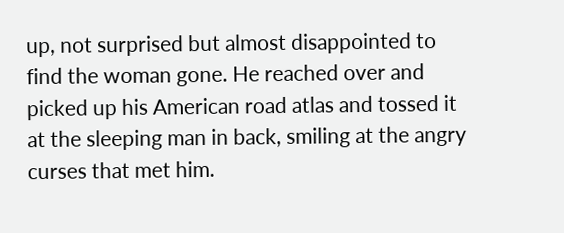up, not surprised but almost disappointed to find the woman gone. He reached over and picked up his American road atlas and tossed it at the sleeping man in back, smiling at the angry curses that met him.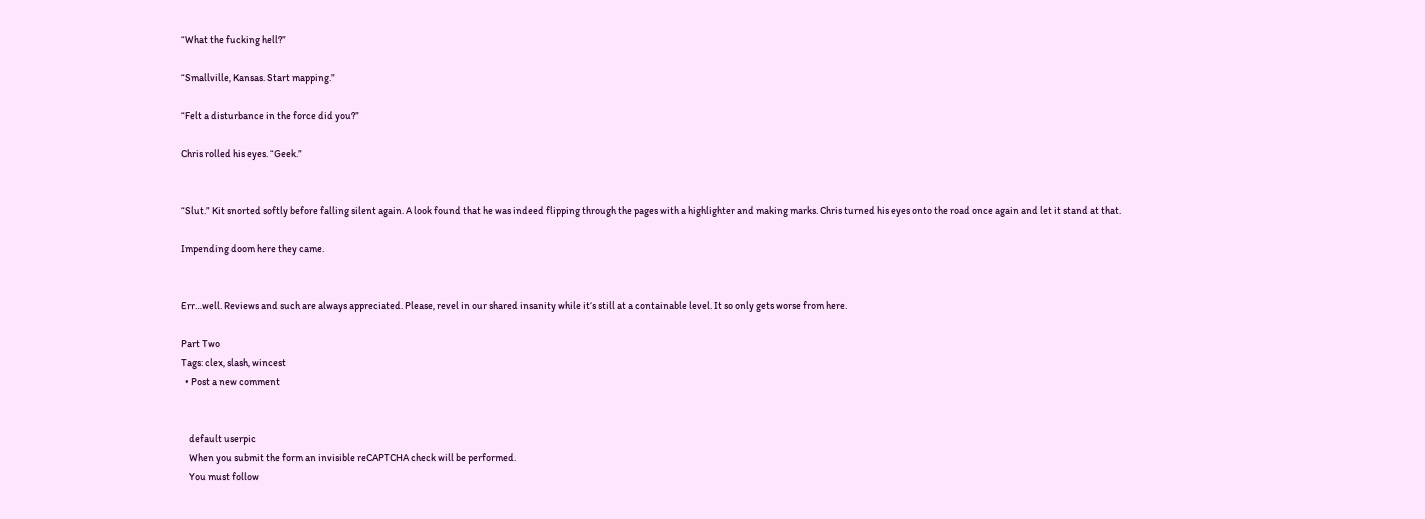“What the fucking hell?”

“Smallville, Kansas. Start mapping.”

“Felt a disturbance in the force did you?”

Chris rolled his eyes. “Geek.”


“Slut.” Kit snorted softly before falling silent again. A look found that he was indeed flipping through the pages with a highlighter and making marks. Chris turned his eyes onto the road once again and let it stand at that.

Impending doom here they came.


Err…well. Reviews and such are always appreciated. Please, revel in our shared insanity while it‘s still at a containable level. It so only gets worse from here.

Part Two
Tags: clex, slash, wincest
  • Post a new comment


    default userpic
    When you submit the form an invisible reCAPTCHA check will be performed.
    You must follow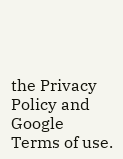the Privacy Policy and Google Terms of use.